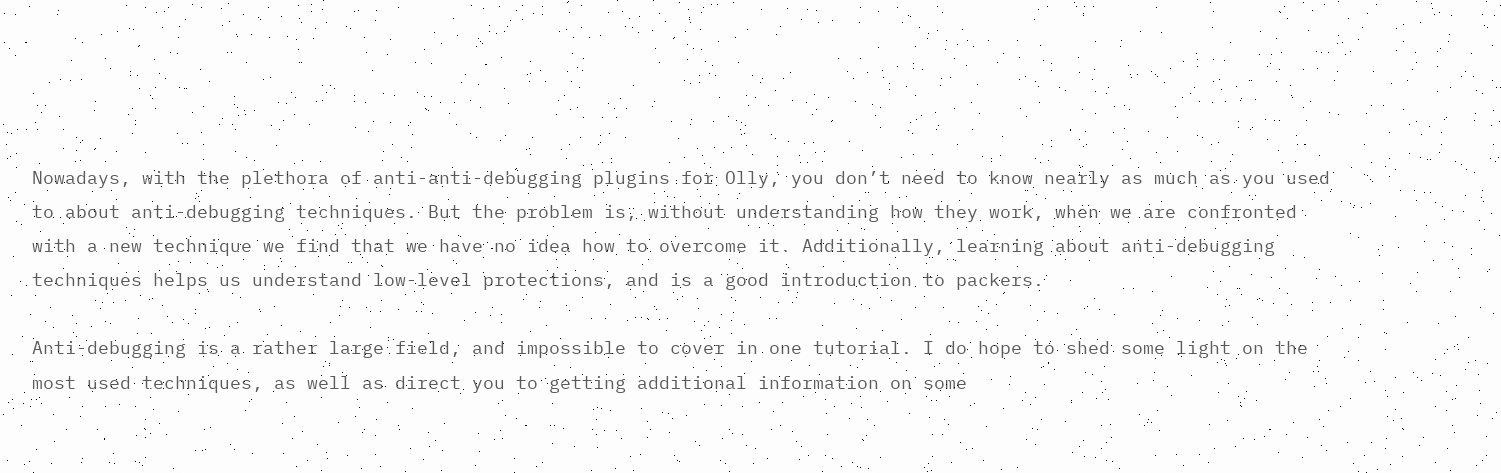Nowadays, with the plethora of anti-anti-debugging plugins for Olly, you don’t need to know nearly as much as you used to about anti-debugging techniques. But the problem is, without understanding how they work, when we are confronted with a new technique we find that we have no idea how to overcome it. Additionally, learning about anti-debugging techniques helps us understand low-level protections, and is a good introduction to packers.

Anti-debugging is a rather large field, and impossible to cover in one tutorial. I do hope to shed some light on the most used techniques, as well as direct you to getting additional information on some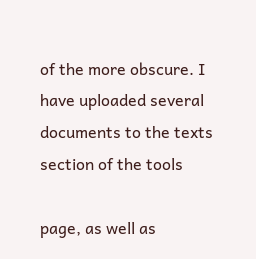of the more obscure. I have uploaded several documents to the texts section of the tools

page, as well as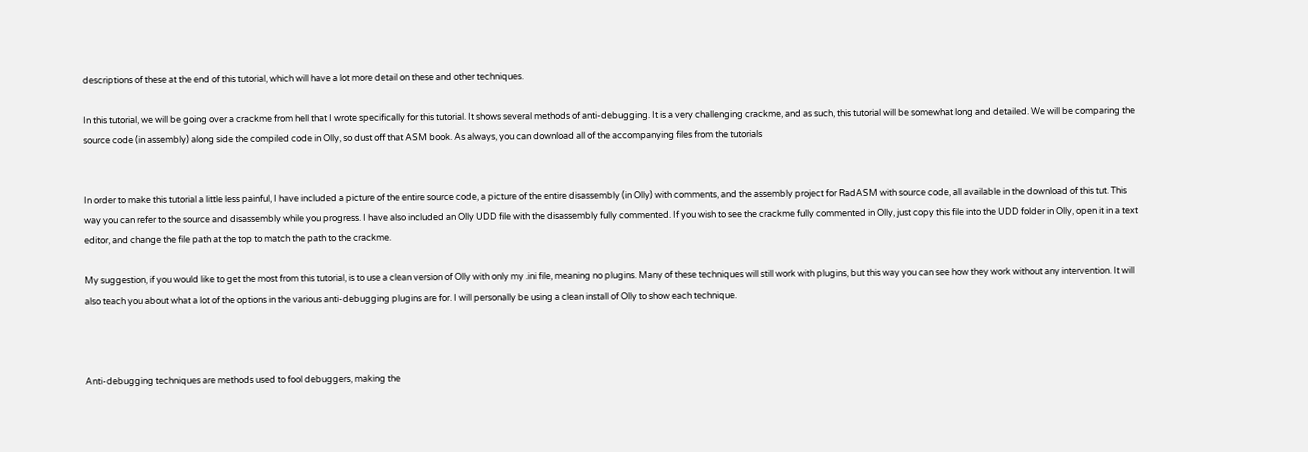descriptions of these at the end of this tutorial, which will have a lot more detail on these and other techniques.

In this tutorial, we will be going over a crackme from hell that I wrote specifically for this tutorial. It shows several methods of anti-debugging. It is a very challenging crackme, and as such, this tutorial will be somewhat long and detailed. We will be comparing the source code (in assembly) along side the compiled code in Olly, so dust off that ASM book. As always, you can download all of the accompanying files from the tutorials


In order to make this tutorial a little less painful, I have included a picture of the entire source code, a picture of the entire disassembly (in Olly) with comments, and the assembly project for RadASM with source code, all available in the download of this tut. This way you can refer to the source and disassembly while you progress. I have also included an Olly UDD file with the disassembly fully commented. If you wish to see the crackme fully commented in Olly, just copy this file into the UDD folder in Olly, open it in a text editor, and change the file path at the top to match the path to the crackme.

My suggestion, if you would like to get the most from this tutorial, is to use a clean version of Olly with only my .ini file, meaning no plugins. Many of these techniques will still work with plugins, but this way you can see how they work without any intervention. It will also teach you about what a lot of the options in the various anti-debugging plugins are for. I will personally be using a clean install of Olly to show each technique.



Anti-debugging techniques are methods used to fool debuggers, making the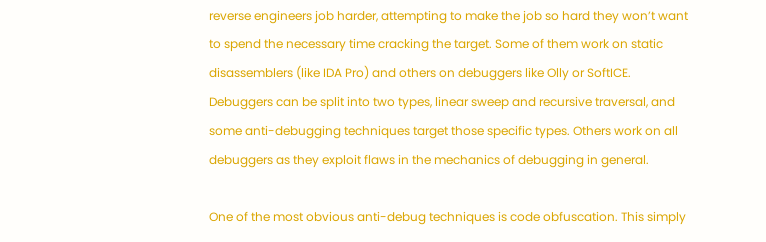reverse engineers job harder, attempting to make the job so hard they won’t want to spend the necessary time cracking the target. Some of them work on static disassemblers (like IDA Pro) and others on debuggers like Olly or SoftICE. Debuggers can be split into two types, linear sweep and recursive traversal, and some anti-debugging techniques target those specific types. Others work on all debuggers as they exploit flaws in the mechanics of debugging in general.

One of the most obvious anti-debug techniques is code obfuscation. This simply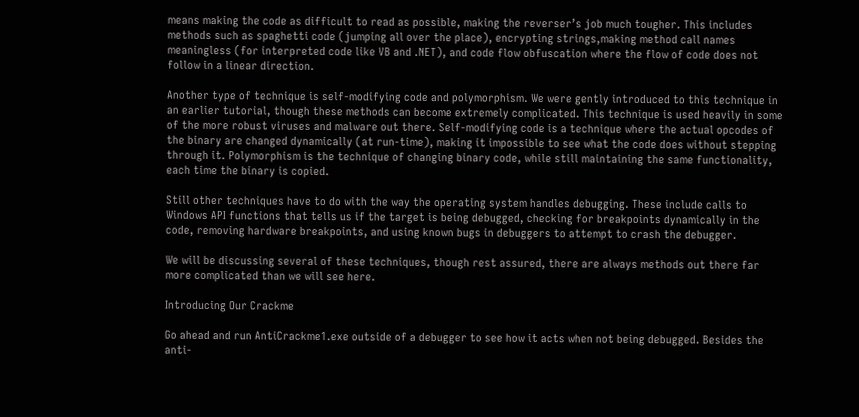means making the code as difficult to read as possible, making the reverser’s job much tougher. This includes methods such as spaghetti code (jumping all over the place), encrypting strings,making method call names meaningless (for interpreted code like VB and .NET), and code flow obfuscation where the flow of code does not follow in a linear direction.

Another type of technique is self-modifying code and polymorphism. We were gently introduced to this technique in an earlier tutorial, though these methods can become extremely complicated. This technique is used heavily in some of the more robust viruses and malware out there. Self-modifying code is a technique where the actual opcodes of the binary are changed dynamically (at run-time), making it impossible to see what the code does without stepping through it. Polymorphism is the technique of changing binary code, while still maintaining the same functionality, each time the binary is copied.

Still other techniques have to do with the way the operating system handles debugging. These include calls to Windows API functions that tells us if the target is being debugged, checking for breakpoints dynamically in the code, removing hardware breakpoints, and using known bugs in debuggers to attempt to crash the debugger.

We will be discussing several of these techniques, though rest assured, there are always methods out there far more complicated than we will see here.

Introducing Our Crackme

Go ahead and run AntiCrackme1.exe outside of a debugger to see how it acts when not being debugged. Besides the anti-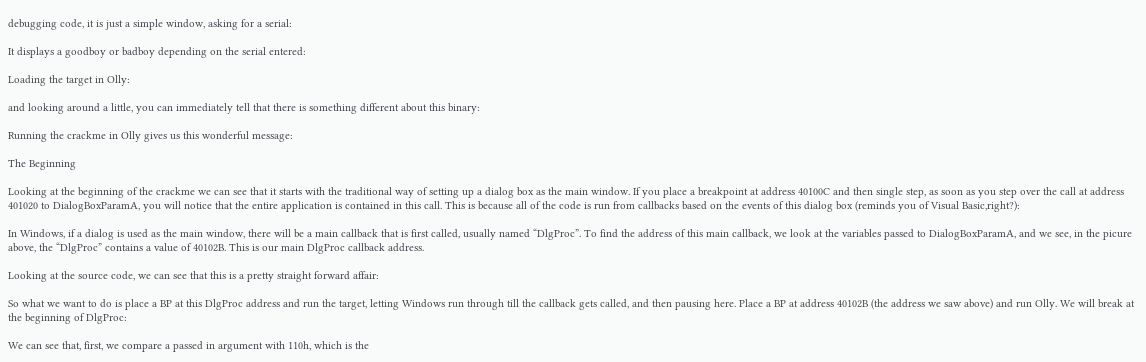debugging code, it is just a simple window, asking for a serial:

It displays a goodboy or badboy depending on the serial entered:

Loading the target in Olly:

and looking around a little, you can immediately tell that there is something different about this binary:

Running the crackme in Olly gives us this wonderful message:

The Beginning

Looking at the beginning of the crackme we can see that it starts with the traditional way of setting up a dialog box as the main window. If you place a breakpoint at address 40100C and then single step, as soon as you step over the call at address 401020 to DialogBoxParamA, you will notice that the entire application is contained in this call. This is because all of the code is run from callbacks based on the events of this dialog box (reminds you of Visual Basic,right?):

In Windows, if a dialog is used as the main window, there will be a main callback that is first called, usually named “DlgProc”. To find the address of this main callback, we look at the variables passed to DialogBoxParamA, and we see, in the picure above, the “DlgProc” contains a value of 40102B. This is our main DlgProc callback address.

Looking at the source code, we can see that this is a pretty straight forward affair:

So what we want to do is place a BP at this DlgProc address and run the target, letting Windows run through till the callback gets called, and then pausing here. Place a BP at address 40102B (the address we saw above) and run Olly. We will break at the beginning of DlgProc:

We can see that, first, we compare a passed in argument with 110h, which is the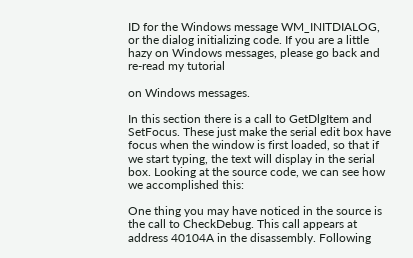ID for the Windows message WM_INITDIALOG, or the dialog initializing code. If you are a little hazy on Windows messages, please go back and re-read my tutorial

on Windows messages.

In this section there is a call to GetDlgItem and SetFocus. These just make the serial edit box have focus when the window is first loaded, so that if we start typing, the text will display in the serial box. Looking at the source code, we can see how we accomplished this:

One thing you may have noticed in the source is the call to CheckDebug. This call appears at address 40104A in the disassembly. Following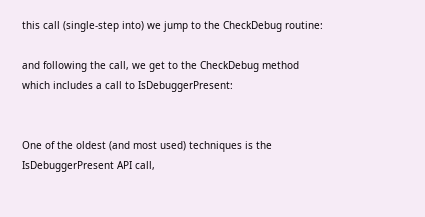this call (single-step into) we jump to the CheckDebug routine:

and following the call, we get to the CheckDebug method which includes a call to IsDebuggerPresent:


One of the oldest (and most used) techniques is the IsDebuggerPresent API call,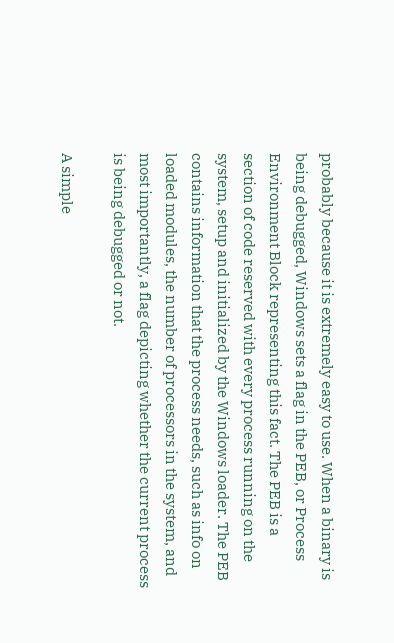probably because it is extremely easy to use. When a binary is being debugged, Windows sets a flag in the PEB, or Process Environment Block representing this fact. The PEB is a section of code reserved with every process running on the system, setup and initialized by the Windows loader. The PEB contains information that the process needs, such as info on loaded modules, the number of processors in the system, and most importantly, a flag depicting whether the current process is being debugged or not.

A simple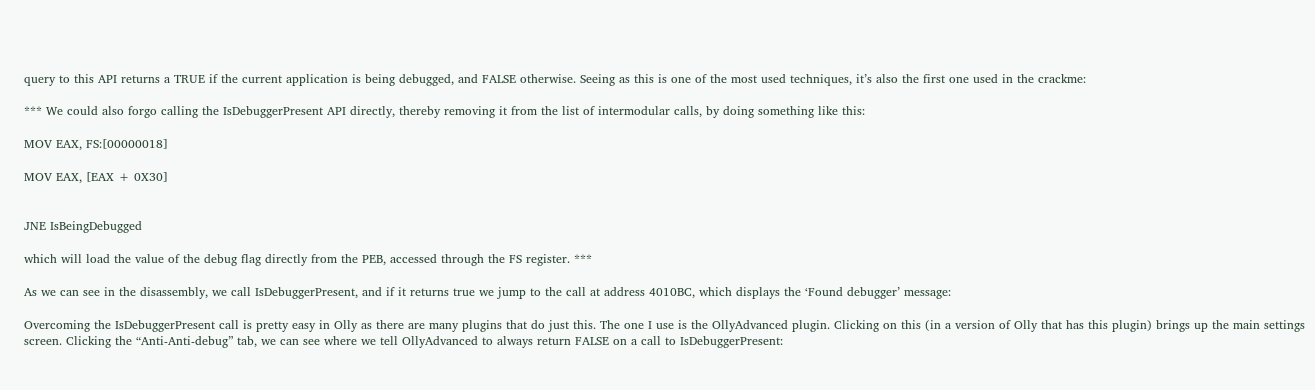query to this API returns a TRUE if the current application is being debugged, and FALSE otherwise. Seeing as this is one of the most used techniques, it’s also the first one used in the crackme:

*** We could also forgo calling the IsDebuggerPresent API directly, thereby removing it from the list of intermodular calls, by doing something like this:

MOV EAX, FS:[00000018]

MOV EAX, [EAX + 0X30]


JNE IsBeingDebugged

which will load the value of the debug flag directly from the PEB, accessed through the FS register. ***

As we can see in the disassembly, we call IsDebuggerPresent, and if it returns true we jump to the call at address 4010BC, which displays the ‘Found debugger’ message:

Overcoming the IsDebuggerPresent call is pretty easy in Olly as there are many plugins that do just this. The one I use is the OllyAdvanced plugin. Clicking on this (in a version of Olly that has this plugin) brings up the main settings screen. Clicking the “Anti-Anti-debug” tab, we can see where we tell OllyAdvanced to always return FALSE on a call to IsDebuggerPresent: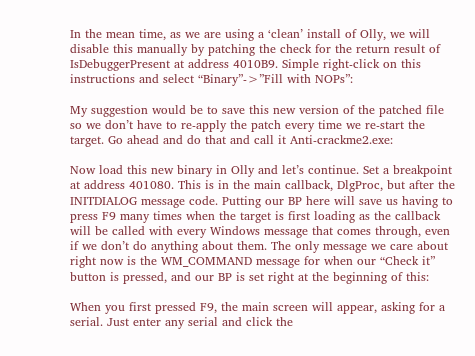In the mean time, as we are using a ‘clean’ install of Olly, we will disable this manually by patching the check for the return result of IsDebuggerPresent at address 4010B9. Simple right-click on this instructions and select “Binary”->”Fill with NOPs”:

My suggestion would be to save this new version of the patched file so we don’t have to re-apply the patch every time we re-start the target. Go ahead and do that and call it Anti-crackme2.exe:

Now load this new binary in Olly and let’s continue. Set a breakpoint at address 401080. This is in the main callback, DlgProc, but after the INITDIALOG message code. Putting our BP here will save us having to press F9 many times when the target is first loading as the callback will be called with every Windows message that comes through, even if we don’t do anything about them. The only message we care about right now is the WM_COMMAND message for when our “Check it” button is pressed, and our BP is set right at the beginning of this:

When you first pressed F9, the main screen will appear, asking for a serial. Just enter any serial and click the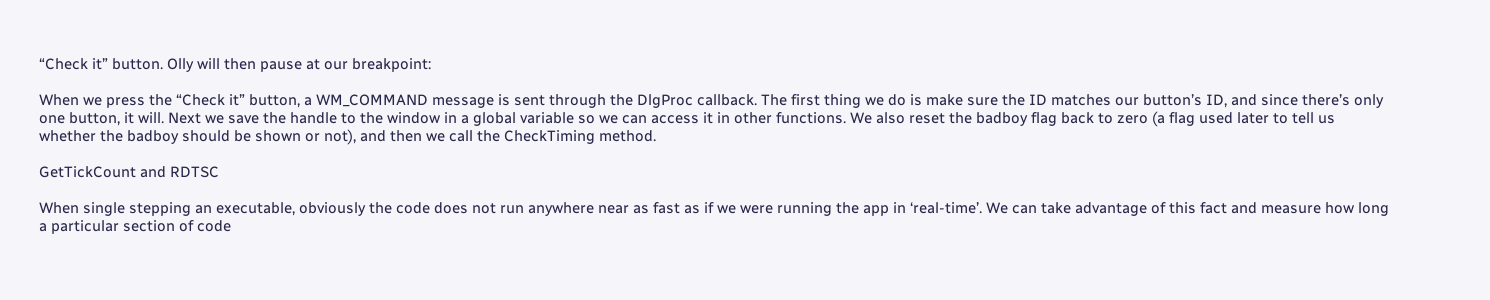“Check it” button. Olly will then pause at our breakpoint:

When we press the “Check it” button, a WM_COMMAND message is sent through the DlgProc callback. The first thing we do is make sure the ID matches our button’s ID, and since there’s only one button, it will. Next we save the handle to the window in a global variable so we can access it in other functions. We also reset the badboy flag back to zero (a flag used later to tell us whether the badboy should be shown or not), and then we call the CheckTiming method.

GetTickCount and RDTSC

When single stepping an executable, obviously the code does not run anywhere near as fast as if we were running the app in ‘real-time’. We can take advantage of this fact and measure how long a particular section of code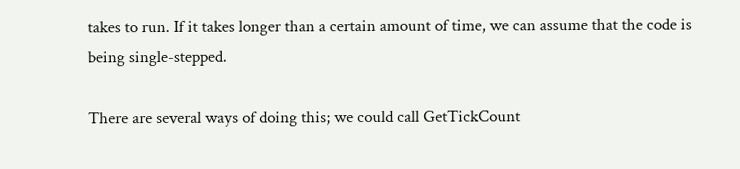takes to run. If it takes longer than a certain amount of time, we can assume that the code is being single-stepped.

There are several ways of doing this; we could call GetTickCount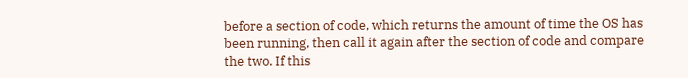before a section of code, which returns the amount of time the OS has been running, then call it again after the section of code and compare the two. If this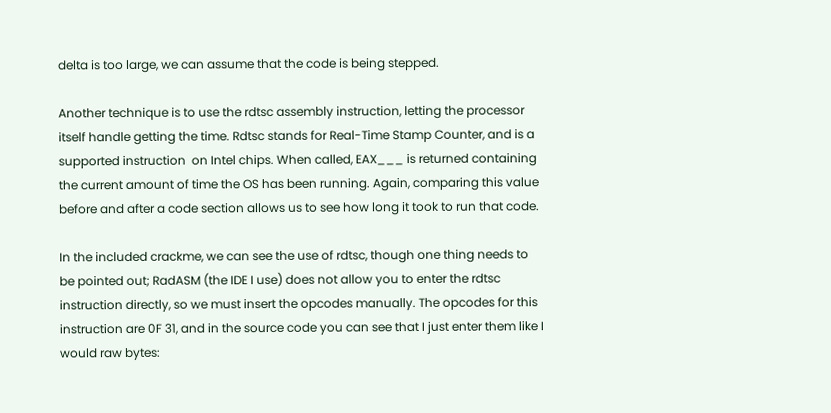delta is too large, we can assume that the code is being stepped.

Another technique is to use the rdtsc assembly instruction, letting the processor itself handle getting the time. Rdtsc stands for Real-Time Stamp Counter, and is a supported instruction  on Intel chips. When called, EAX___ is returned containing the current amount of time the OS has been running. Again, comparing this value before and after a code section allows us to see how long it took to run that code.

In the included crackme, we can see the use of rdtsc, though one thing needs to be pointed out; RadASM (the IDE I use) does not allow you to enter the rdtsc instruction directly, so we must insert the opcodes manually. The opcodes for this instruction are 0F 31, and in the source code you can see that I just enter them like I would raw bytes: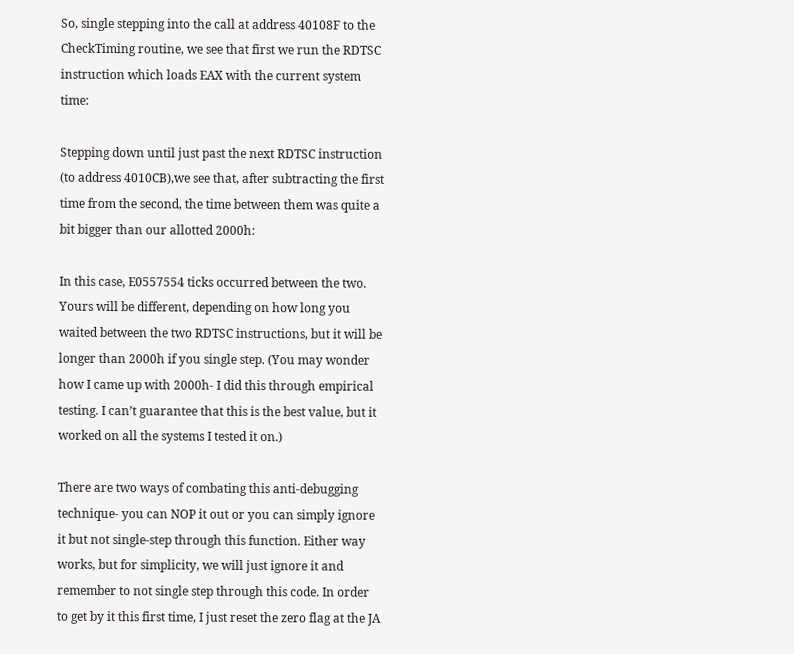So, single stepping into the call at address 40108F to the CheckTiming routine, we see that first we run the RDTSC instruction which loads EAX with the current system time:

Stepping down until just past the next RDTSC instruction (to address 4010CB),we see that, after subtracting the first time from the second, the time between them was quite a bit bigger than our allotted 2000h:

In this case, E0557554 ticks occurred between the two. Yours will be different, depending on how long you waited between the two RDTSC instructions, but it will be longer than 2000h if you single step. (You may wonder how I came up with 2000h- I did this through empirical testing. I can’t guarantee that this is the best value, but it worked on all the systems I tested it on.)

There are two ways of combating this anti-debugging technique- you can NOP it out or you can simply ignore it but not single-step through this function. Either way works, but for simplicity, we will just ignore it and remember to not single step through this code. In order to get by it this first time, I just reset the zero flag at the JA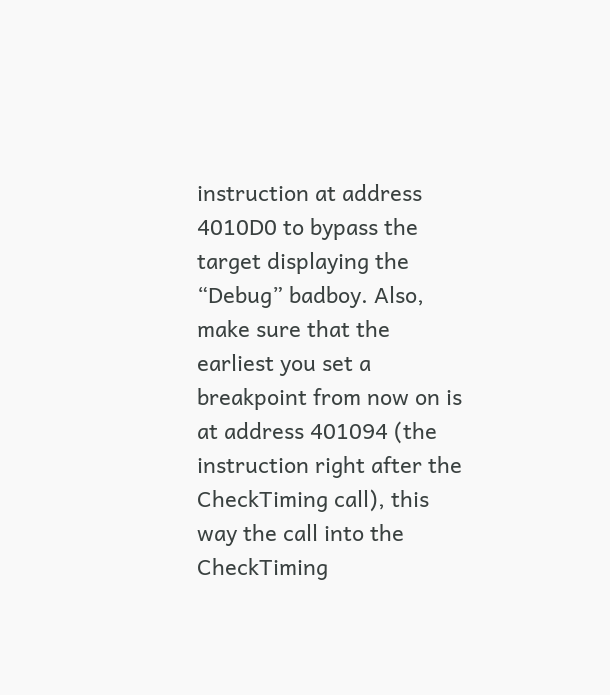instruction at address 4010D0 to bypass the target displaying the “Debug” badboy. Also, make sure that the earliest you set a breakpoint from now on is at address 401094 (the instruction right after the CheckTiming call), this way the call into the CheckTiming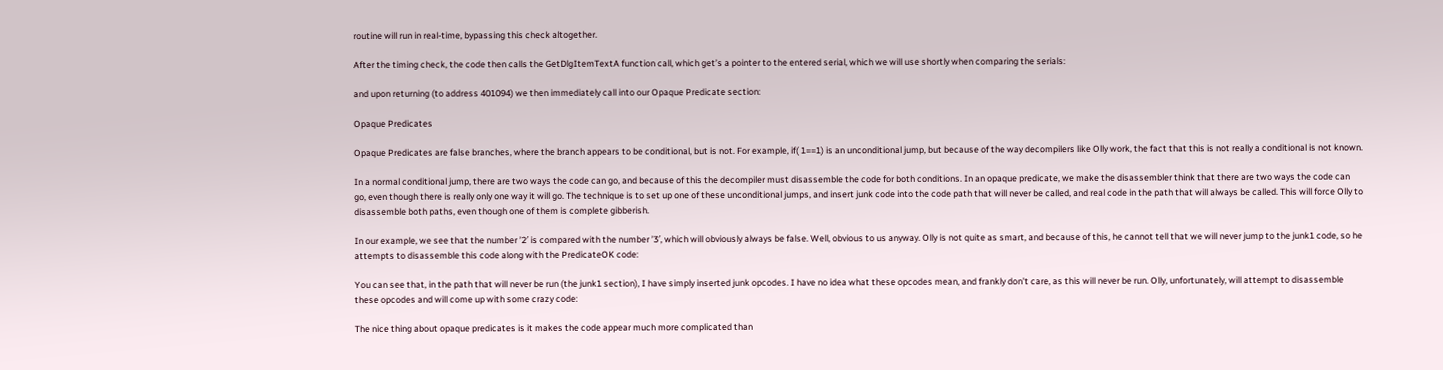routine will run in real-time, bypassing this check altogether.

After the timing check, the code then calls the GetDlgItemTextA function call, which get’s a pointer to the entered serial, which we will use shortly when comparing the serials:

and upon returning (to address 401094) we then immediately call into our Opaque Predicate section:

Opaque Predicates

Opaque Predicates are false branches, where the branch appears to be conditional, but is not. For example, if( 1==1) is an unconditional jump, but because of the way decompilers like Olly work, the fact that this is not really a conditional is not known.

In a normal conditional jump, there are two ways the code can go, and because of this the decompiler must disassemble the code for both conditions. In an opaque predicate, we make the disassembler think that there are two ways the code can go, even though there is really only one way it will go. The technique is to set up one of these unconditional jumps, and insert junk code into the code path that will never be called, and real code in the path that will always be called. This will force Olly to disassemble both paths, even though one of them is complete gibberish.

In our example, we see that the number ’2′ is compared with the number ’3′, which will obviously always be false. Well, obvious to us anyway. Olly is not quite as smart, and because of this, he cannot tell that we will never jump to the junk1 code, so he attempts to disassemble this code along with the PredicateOK code:

You can see that, in the path that will never be run (the junk1 section), I have simply inserted junk opcodes. I have no idea what these opcodes mean, and frankly don’t care, as this will never be run. Olly, unfortunately, will attempt to disassemble these opcodes and will come up with some crazy code:

The nice thing about opaque predicates is it makes the code appear much more complicated than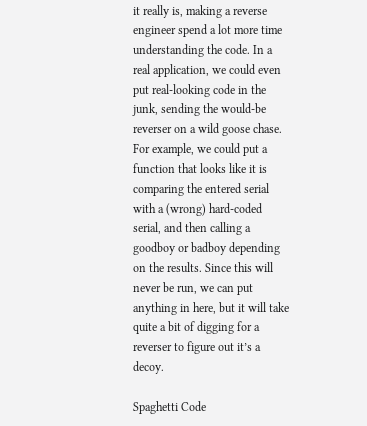it really is, making a reverse engineer spend a lot more time understanding the code. In a real application, we could even put real-looking code in the junk, sending the would-be reverser on a wild goose chase. For example, we could put a function that looks like it is comparing the entered serial with a (wrong) hard-coded serial, and then calling a goodboy or badboy depending on the results. Since this will never be run, we can put anything in here, but it will take quite a bit of digging for a reverser to figure out it’s a decoy.

Spaghetti Code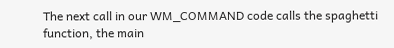The next call in our WM_COMMAND code calls the spaghetti function, the main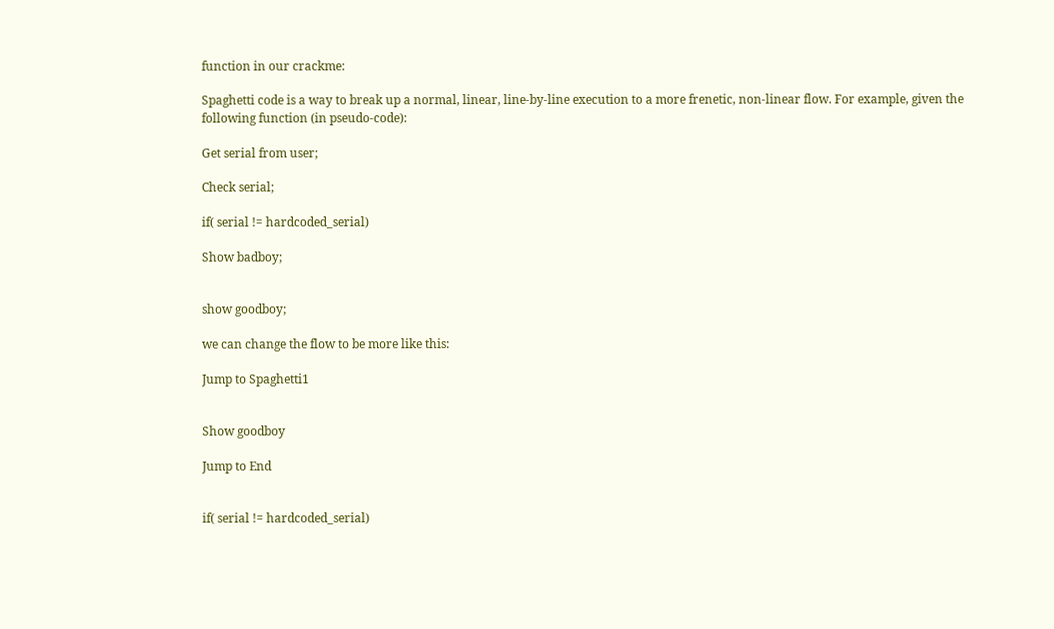function in our crackme:

Spaghetti code is a way to break up a normal, linear, line-by-line execution to a more frenetic, non-linear flow. For example, given the following function (in pseudo-code):

Get serial from user;

Check serial;

if( serial != hardcoded_serial)

Show badboy;


show goodboy;

we can change the flow to be more like this:

Jump to Spaghetti1


Show goodboy

Jump to End


if( serial != hardcoded_serial)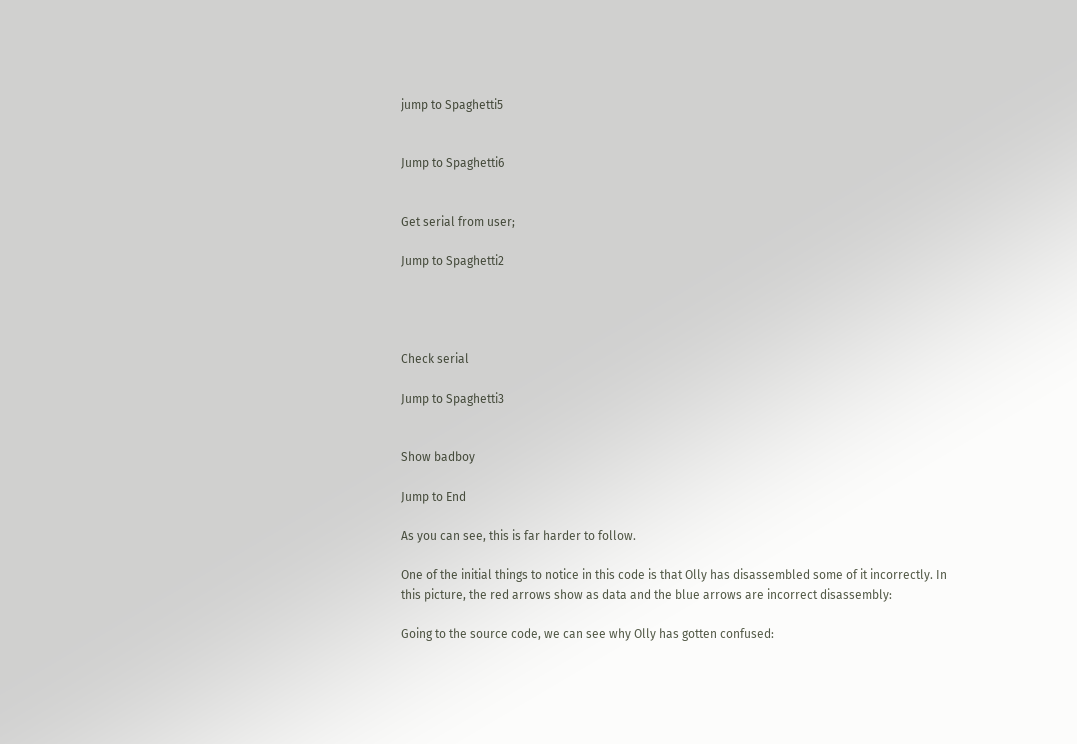jump to Spaghetti5


Jump to Spaghetti6


Get serial from user;

Jump to Spaghetti2




Check serial

Jump to Spaghetti3


Show badboy

Jump to End

As you can see, this is far harder to follow.

One of the initial things to notice in this code is that Olly has disassembled some of it incorrectly. In this picture, the red arrows show as data and the blue arrows are incorrect disassembly:

Going to the source code, we can see why Olly has gotten confused: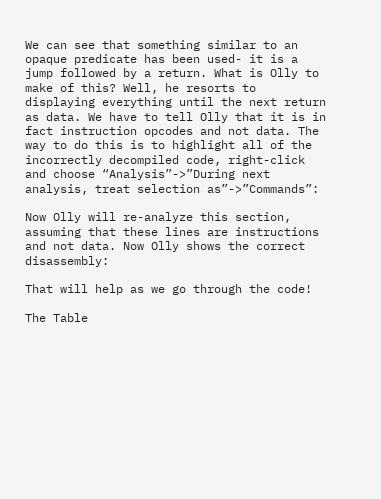We can see that something similar to an opaque predicate has been used- it is a jump followed by a return. What is Olly to make of this? Well, he resorts to displaying everything until the next return as data. We have to tell Olly that it is in fact instruction opcodes and not data. The way to do this is to highlight all of the incorrectly decompiled code, right-click and choose “Analysis”->”During next analysis, treat selection as”->”Commands”:

Now Olly will re-analyze this section, assuming that these lines are instructions and not data. Now Olly shows the correct disassembly:

That will help as we go through the code!

The Table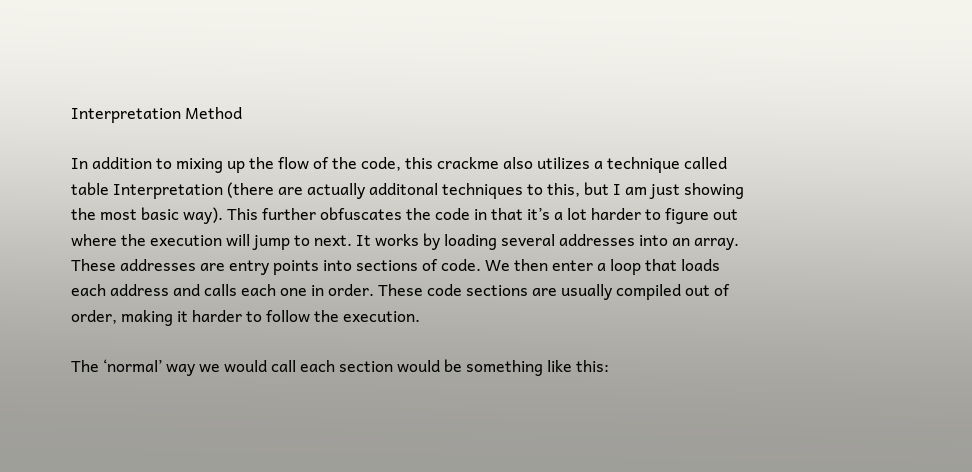Interpretation Method

In addition to mixing up the flow of the code, this crackme also utilizes a technique called table Interpretation (there are actually additonal techniques to this, but I am just showing the most basic way). This further obfuscates the code in that it’s a lot harder to figure out where the execution will jump to next. It works by loading several addresses into an array. These addresses are entry points into sections of code. We then enter a loop that loads each address and calls each one in order. These code sections are usually compiled out of order, making it harder to follow the execution.

The ‘normal’ way we would call each section would be something like this: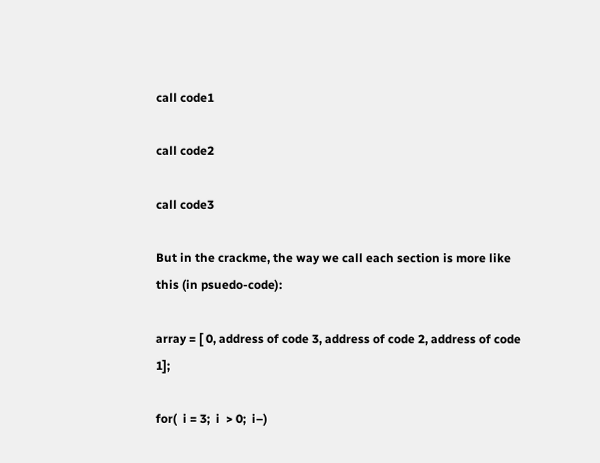call code1

call code2

call code3

But in the crackme, the way we call each section is more like this (in psuedo-code):

array = [ 0, address of code 3, address of code 2, address of code 1];

for(  i = 3;  i  > 0;  i–)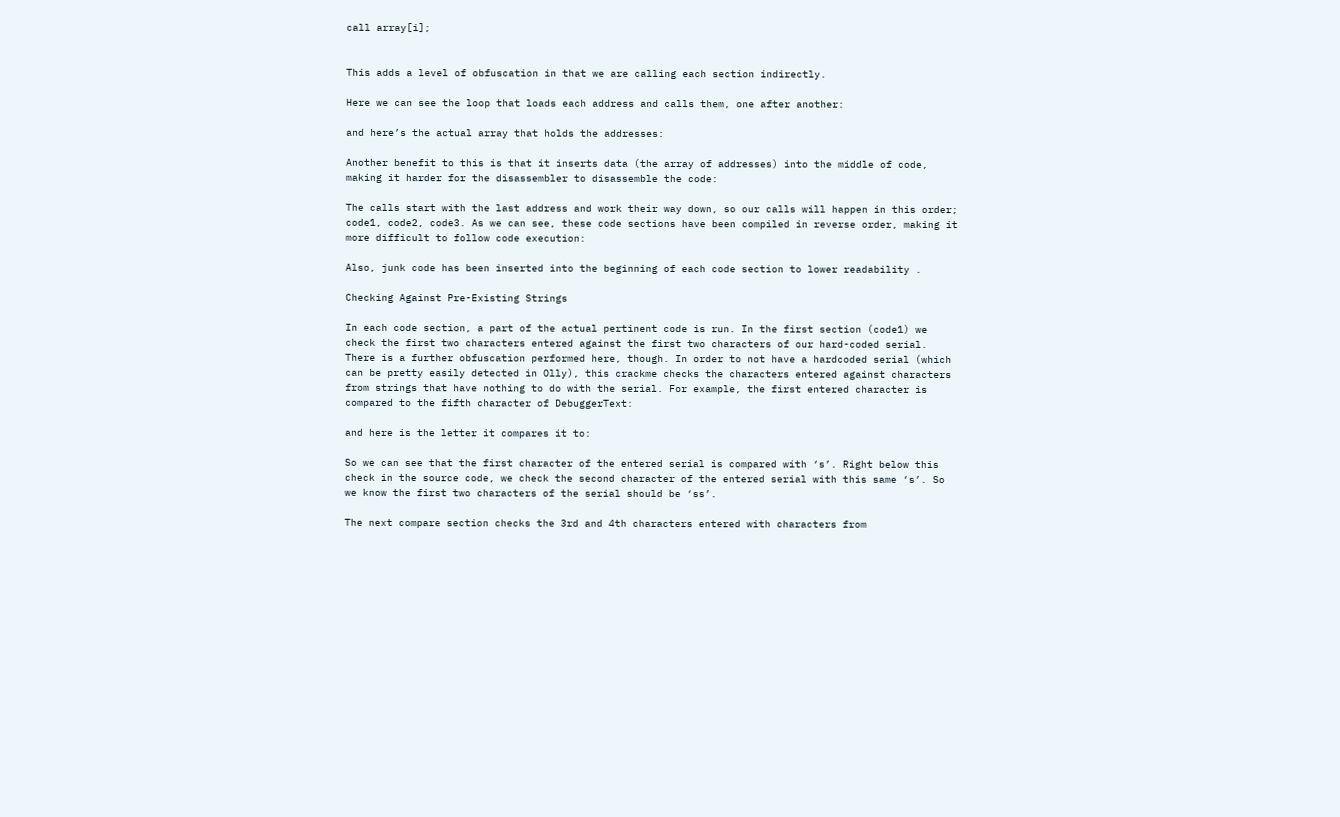call array[i];


This adds a level of obfuscation in that we are calling each section indirectly.

Here we can see the loop that loads each address and calls them, one after another:

and here’s the actual array that holds the addresses:

Another benefit to this is that it inserts data (the array of addresses) into the middle of code, making it harder for the disassembler to disassemble the code:

The calls start with the last address and work their way down, so our calls will happen in this order; code1, code2, code3. As we can see, these code sections have been compiled in reverse order, making it more difficult to follow code execution:

Also, junk code has been inserted into the beginning of each code section to lower readability .

Checking Against Pre-Existing Strings

In each code section, a part of the actual pertinent code is run. In the first section (code1) we check the first two characters entered against the first two characters of our hard-coded serial. There is a further obfuscation performed here, though. In order to not have a hardcoded serial (which can be pretty easily detected in Olly), this crackme checks the characters entered against characters from strings that have nothing to do with the serial. For example, the first entered character is compared to the fifth character of DebuggerText:

and here is the letter it compares it to:

So we can see that the first character of the entered serial is compared with ‘s’. Right below this check in the source code, we check the second character of the entered serial with this same ‘s’. So we know the first two characters of the serial should be ‘ss’.

The next compare section checks the 3rd and 4th characters entered with characters from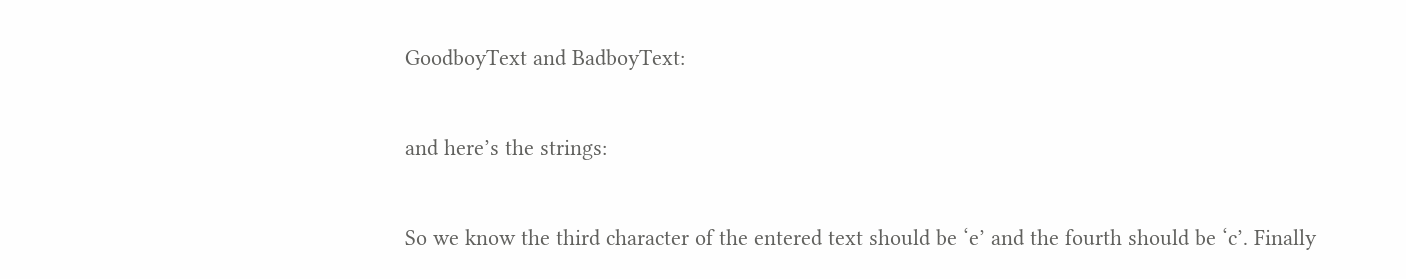GoodboyText and BadboyText:

and here’s the strings:

So we know the third character of the entered text should be ‘e’ and the fourth should be ‘c’. Finally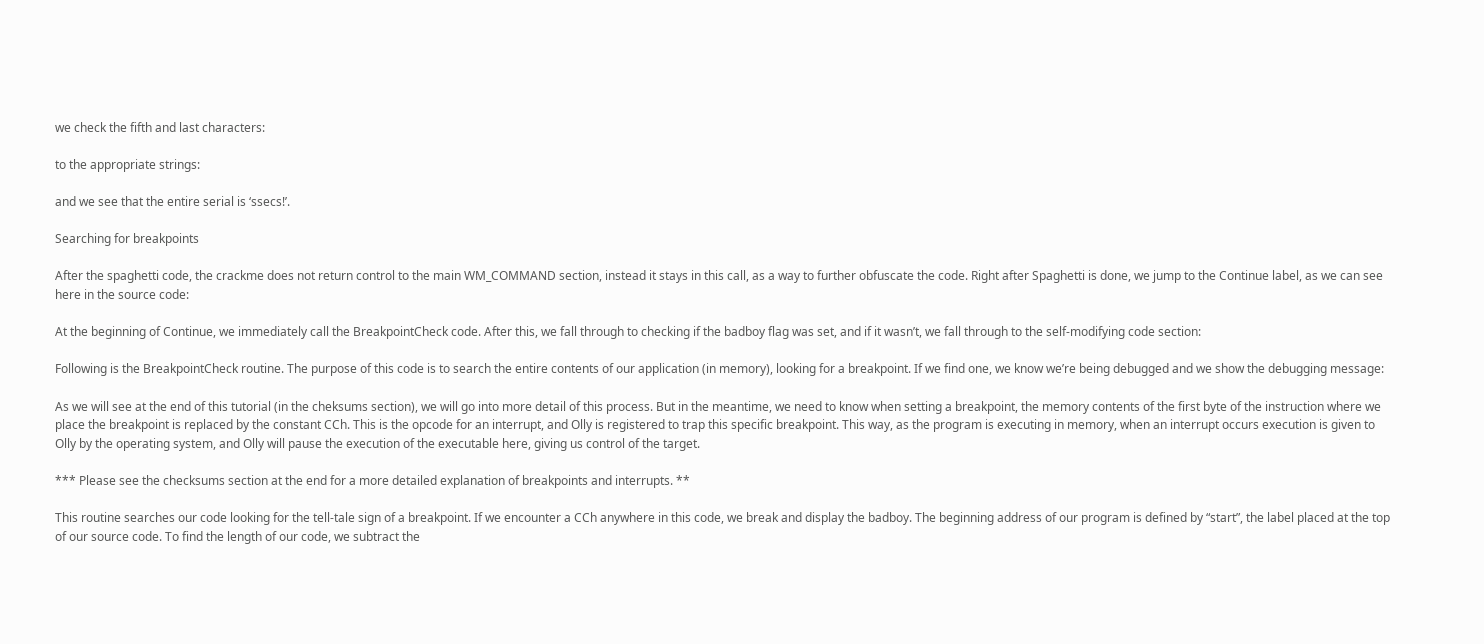we check the fifth and last characters:

to the appropriate strings:

and we see that the entire serial is ‘ssecs!’.

Searching for breakpoints

After the spaghetti code, the crackme does not return control to the main WM_COMMAND section, instead it stays in this call, as a way to further obfuscate the code. Right after Spaghetti is done, we jump to the Continue label, as we can see here in the source code:

At the beginning of Continue, we immediately call the BreakpointCheck code. After this, we fall through to checking if the badboy flag was set, and if it wasn’t, we fall through to the self-modifying code section:

Following is the BreakpointCheck routine. The purpose of this code is to search the entire contents of our application (in memory), looking for a breakpoint. If we find one, we know we’re being debugged and we show the debugging message:

As we will see at the end of this tutorial (in the cheksums section), we will go into more detail of this process. But in the meantime, we need to know when setting a breakpoint, the memory contents of the first byte of the instruction where we place the breakpoint is replaced by the constant CCh. This is the opcode for an interrupt, and Olly is registered to trap this specific breakpoint. This way, as the program is executing in memory, when an interrupt occurs execution is given to Olly by the operating system, and Olly will pause the execution of the executable here, giving us control of the target.

*** Please see the checksums section at the end for a more detailed explanation of breakpoints and interrupts. **

This routine searches our code looking for the tell-tale sign of a breakpoint. If we encounter a CCh anywhere in this code, we break and display the badboy. The beginning address of our program is defined by “start”, the label placed at the top of our source code. To find the length of our code, we subtract the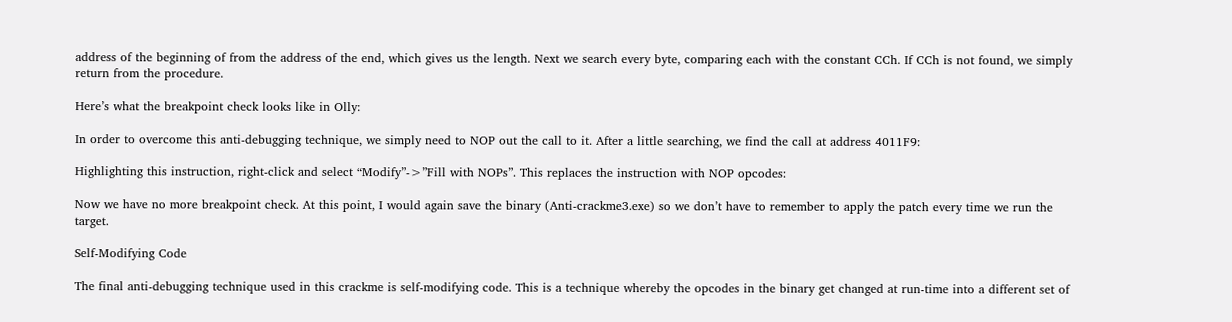address of the beginning of from the address of the end, which gives us the length. Next we search every byte, comparing each with the constant CCh. If CCh is not found, we simply return from the procedure.

Here’s what the breakpoint check looks like in Olly:

In order to overcome this anti-debugging technique, we simply need to NOP out the call to it. After a little searching, we find the call at address 4011F9:

Highlighting this instruction, right-click and select “Modify”->”Fill with NOPs”. This replaces the instruction with NOP opcodes:

Now we have no more breakpoint check. At this point, I would again save the binary (Anti-crackme3.exe) so we don’t have to remember to apply the patch every time we run the target.

Self-Modifying Code

The final anti-debugging technique used in this crackme is self-modifying code. This is a technique whereby the opcodes in the binary get changed at run-time into a different set of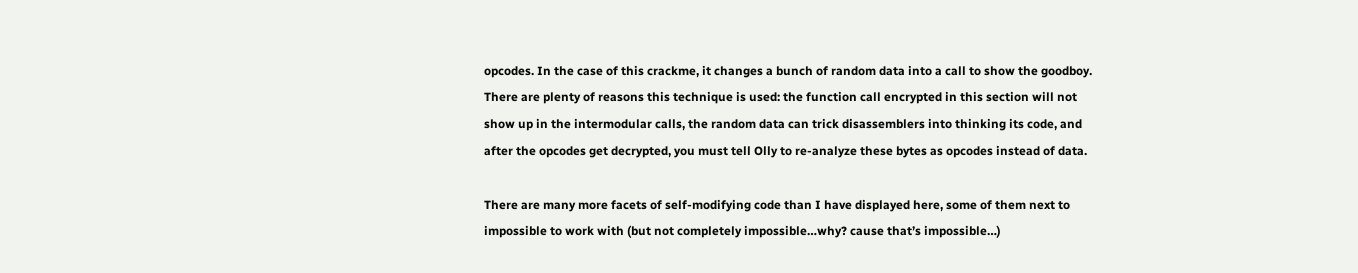opcodes. In the case of this crackme, it changes a bunch of random data into a call to show the goodboy. There are plenty of reasons this technique is used: the function call encrypted in this section will not show up in the intermodular calls, the random data can trick disassemblers into thinking its code, and after the opcodes get decrypted, you must tell Olly to re-analyze these bytes as opcodes instead of data.

There are many more facets of self-modifying code than I have displayed here, some of them next to impossible to work with (but not completely impossible…why? cause that’s impossible…)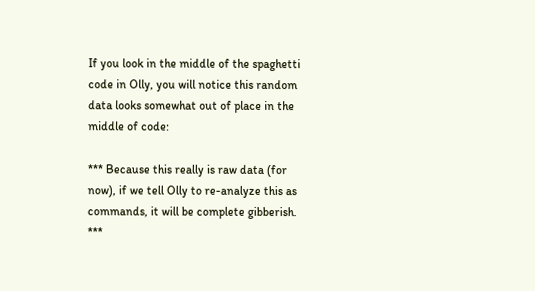If you look in the middle of the spaghetti code in Olly, you will notice this random data looks somewhat out of place in the middle of code:

*** Because this really is raw data (for now), if we tell Olly to re-analyze this as commands, it will be complete gibberish. ***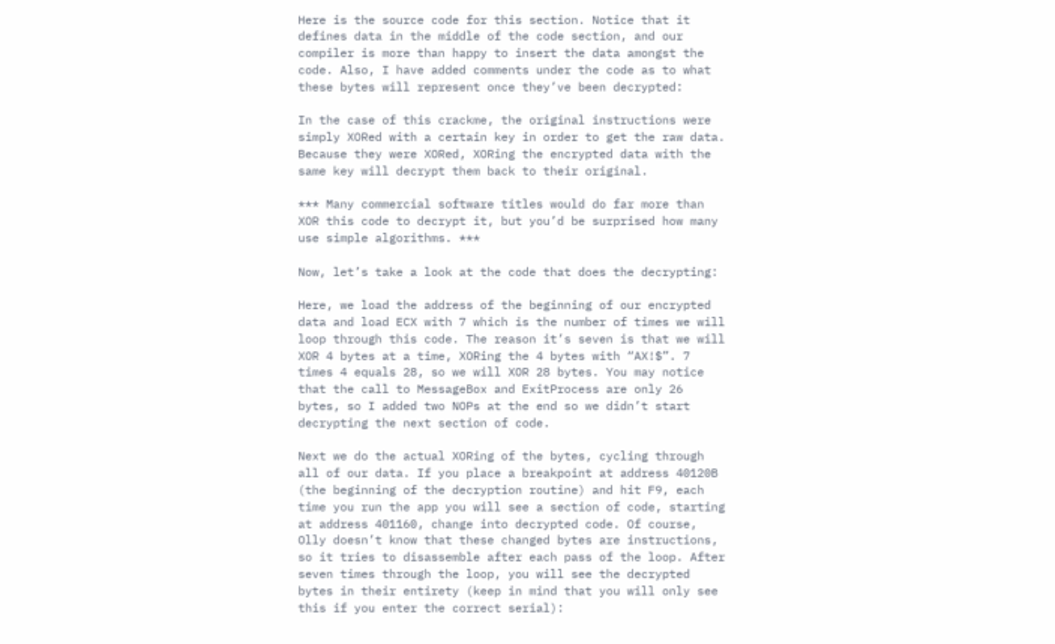Here is the source code for this section. Notice that it defines data in the middle of the code section, and our compiler is more than happy to insert the data amongst the code. Also, I have added comments under the code as to what these bytes will represent once they’ve been decrypted:

In the case of this crackme, the original instructions were simply XORed with a certain key in order to get the raw data. Because they were XORed, XORing the encrypted data with the same key will decrypt them back to their original.

*** Many commercial software titles would do far more than XOR this code to decrypt it, but you’d be surprised how many use simple algorithms. ***

Now, let’s take a look at the code that does the decrypting:

Here, we load the address of the beginning of our encrypted data and load ECX with 7 which is the number of times we will loop through this code. The reason it’s seven is that we will XOR 4 bytes at a time, XORing the 4 bytes with “AX!$”. 7 times 4 equals 28, so we will XOR 28 bytes. You may notice that the call to MessageBox and ExitProcess are only 26 bytes, so I added two NOPs at the end so we didn’t start decrypting the next section of code.

Next we do the actual XORing of the bytes, cycling through all of our data. If you place a breakpoint at address 40120B (the beginning of the decryption routine) and hit F9, each time you run the app you will see a section of code, starting at address 401160, change into decrypted code. Of course, Olly doesn’t know that these changed bytes are instructions, so it tries to disassemble after each pass of the loop. After seven times through the loop, you will see the decrypted bytes in their entirety (keep in mind that you will only see this if you enter the correct serial):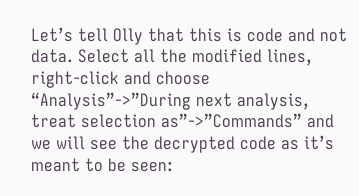Let’s tell Olly that this is code and not data. Select all the modified lines, right-click and choose “Analysis”->”During next analysis, treat selection as”->”Commands” and we will see the decrypted code as it’s meant to be seen: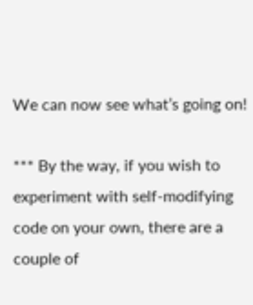We can now see what’s going on!

*** By the way, if you wish to experiment with self-modifying code on your own, there are a couple of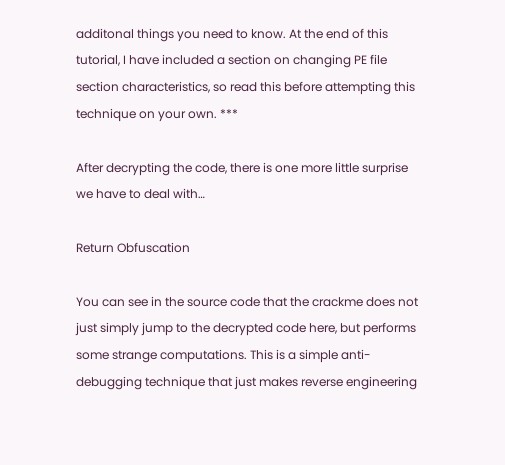additonal things you need to know. At the end of this tutorial, I have included a section on changing PE file section characteristics, so read this before attempting this technique on your own. ***

After decrypting the code, there is one more little surprise we have to deal with…

Return Obfuscation

You can see in the source code that the crackme does not just simply jump to the decrypted code here, but performs some strange computations. This is a simple anti-debugging technique that just makes reverse engineering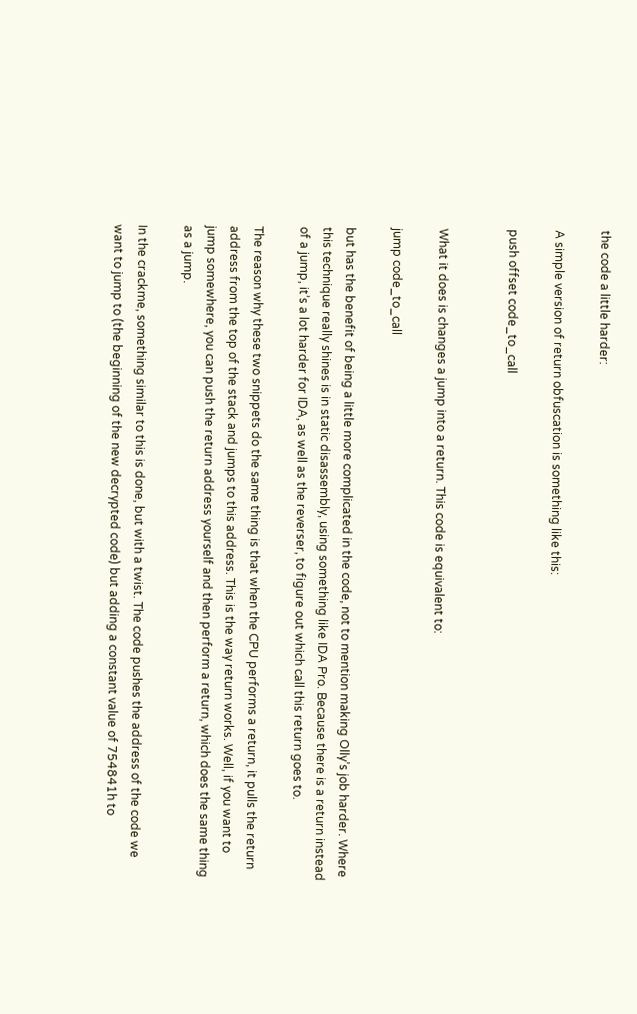the code a little harder:

A simple version of return obfuscation is something like this:

push offset code_to_call


What it does is changes a jump into a return. This code is equivalent to:

jump code_to_call

but has the benefit of being a little more complicated in the code, not to mention making Olly’s job harder. Where this technique really shines is in static disassembly, using something like IDA Pro. Because there is a return instead of a jump, it’s a lot harder for IDA, as well as the reverser, to figure out which call this return goes to.

The reason why these two snippets do the same thing is that when the CPU performs a return, it pulls the return address from the top of the stack and jumps to this address. This is the way return works. Well, if you want to jump somewhere, you can push the return address yourself and then perform a return, which does the same thing as a jump.

In the crackme, something similar to this is done, but with a twist. The code pushes the address of the code we want to jump to (the beginning of the new decrypted code) but adding a constant value of 754841h to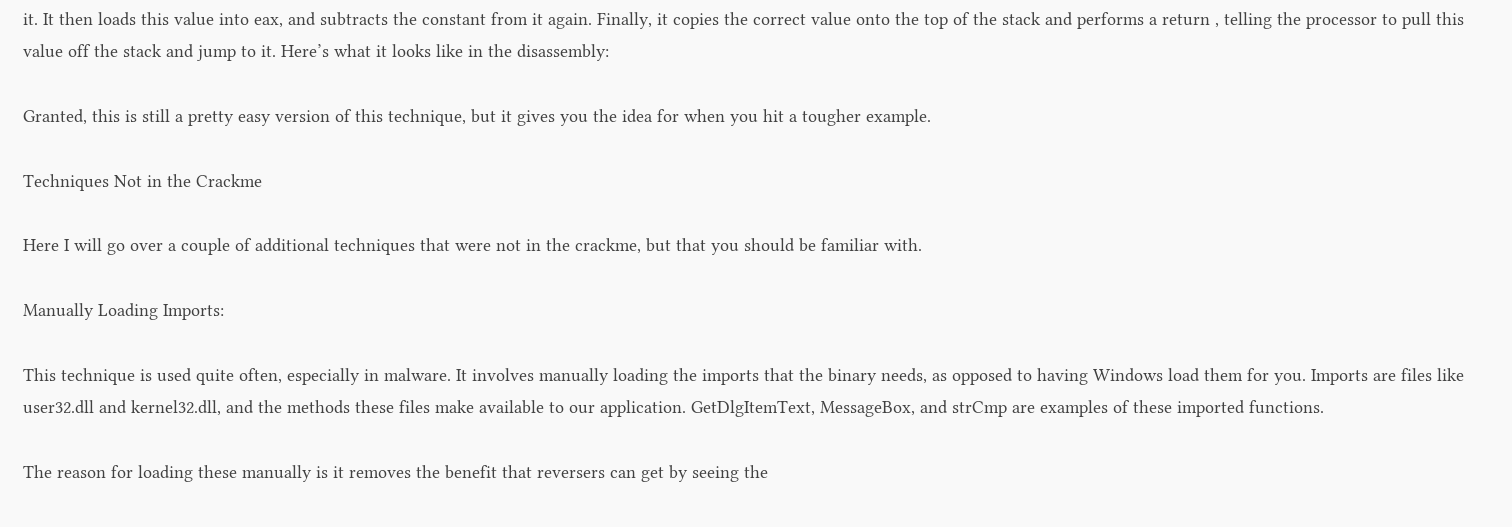it. It then loads this value into eax, and subtracts the constant from it again. Finally, it copies the correct value onto the top of the stack and performs a return , telling the processor to pull this value off the stack and jump to it. Here’s what it looks like in the disassembly:

Granted, this is still a pretty easy version of this technique, but it gives you the idea for when you hit a tougher example.

Techniques Not in the Crackme

Here I will go over a couple of additional techniques that were not in the crackme, but that you should be familiar with.

Manually Loading Imports:

This technique is used quite often, especially in malware. It involves manually loading the imports that the binary needs, as opposed to having Windows load them for you. Imports are files like user32.dll and kernel32.dll, and the methods these files make available to our application. GetDlgItemText, MessageBox, and strCmp are examples of these imported functions.

The reason for loading these manually is it removes the benefit that reversers can get by seeing the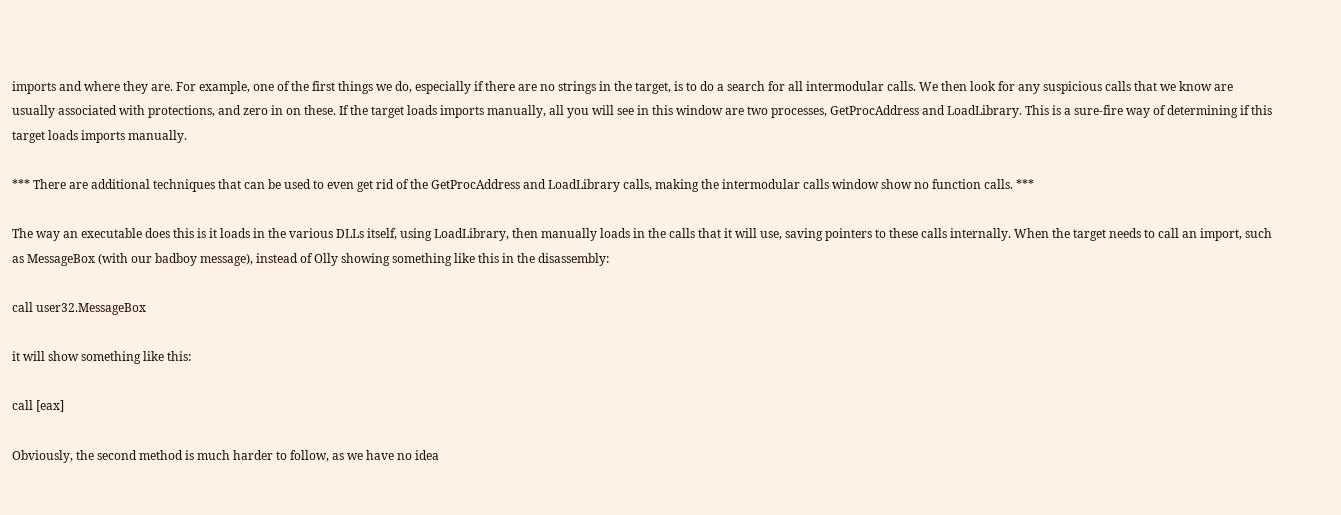imports and where they are. For example, one of the first things we do, especially if there are no strings in the target, is to do a search for all intermodular calls. We then look for any suspicious calls that we know are usually associated with protections, and zero in on these. If the target loads imports manually, all you will see in this window are two processes, GetProcAddress and LoadLibrary. This is a sure-fire way of determining if this target loads imports manually.

*** There are additional techniques that can be used to even get rid of the GetProcAddress and LoadLibrary calls, making the intermodular calls window show no function calls. ***

The way an executable does this is it loads in the various DLLs itself, using LoadLibrary, then manually loads in the calls that it will use, saving pointers to these calls internally. When the target needs to call an import, such as MessageBox (with our badboy message), instead of Olly showing something like this in the disassembly:

call user32.MessageBox

it will show something like this:

call [eax]

Obviously, the second method is much harder to follow, as we have no idea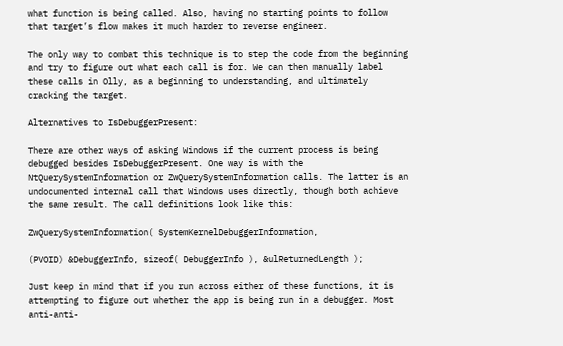what function is being called. Also, having no starting points to follow that target’s flow makes it much harder to reverse engineer.

The only way to combat this technique is to step the code from the beginning and try to figure out what each call is for. We can then manually label these calls in Olly, as a beginning to understanding, and ultimately cracking the target.

Alternatives to IsDebuggerPresent:

There are other ways of asking Windows if the current process is being debugged besides IsDebuggerPresent. One way is with the NtQuerySystemInformation or ZwQuerySystemInformation calls. The latter is an undocumented internal call that Windows uses directly, though both achieve the same result. The call definitions look like this:

ZwQuerySystemInformation( SystemKernelDebuggerInformation,

(PVOID) &DebuggerInfo, sizeof( DebuggerInfo ), &ulReturnedLength );

Just keep in mind that if you run across either of these functions, it is attempting to figure out whether the app is being run in a debugger. Most anti-anti-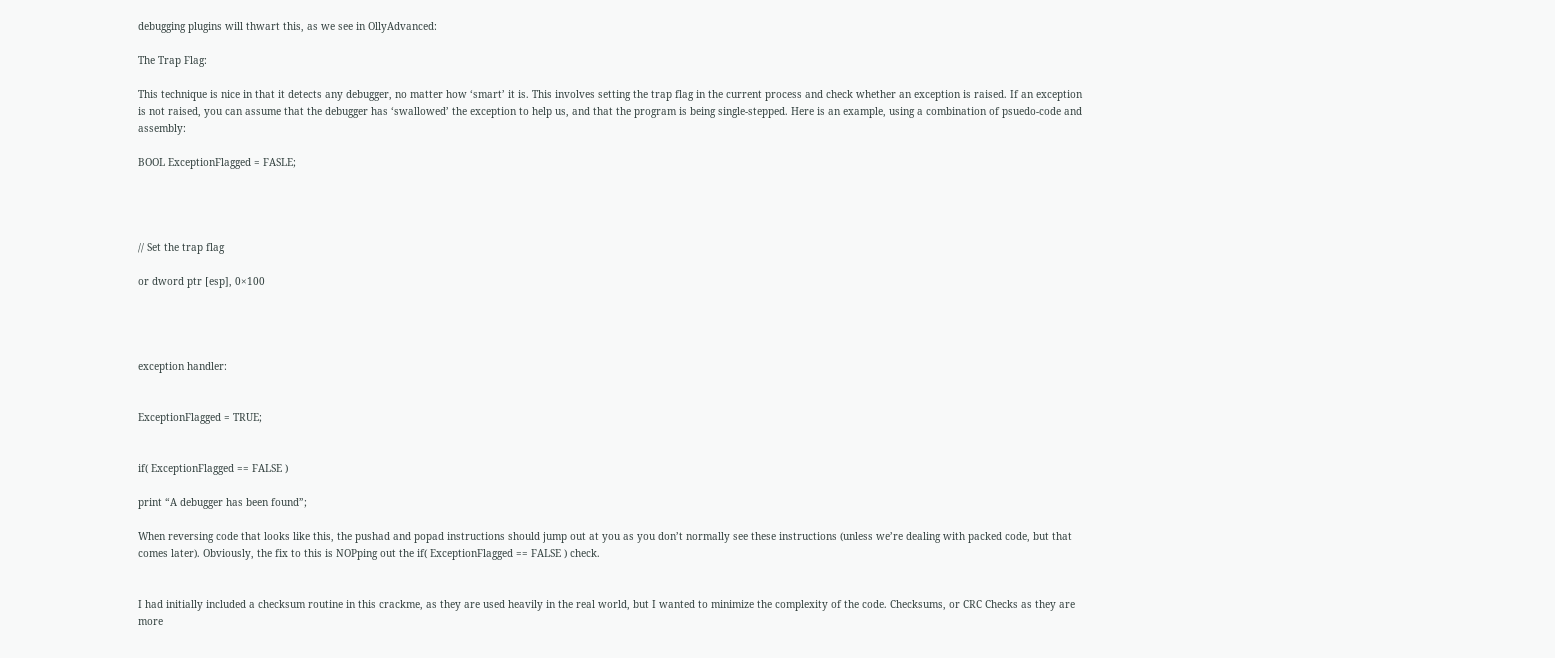debugging plugins will thwart this, as we see in OllyAdvanced:

The Trap Flag:

This technique is nice in that it detects any debugger, no matter how ‘smart’ it is. This involves setting the trap flag in the current process and check whether an exception is raised. If an exception is not raised, you can assume that the debugger has ‘swallowed’ the exception to help us, and that the program is being single-stepped. Here is an example, using a combination of psuedo-code and assembly:

BOOL ExceptionFlagged = FASLE;




// Set the trap flag

or dword ptr [esp], 0×100




exception handler:


ExceptionFlagged = TRUE;


if( ExceptionFlagged == FALSE )

print “A debugger has been found”;

When reversing code that looks like this, the pushad and popad instructions should jump out at you as you don’t normally see these instructions (unless we’re dealing with packed code, but that comes later). Obviously, the fix to this is NOPping out the if( ExceptionFlagged == FALSE ) check.


I had initially included a checksum routine in this crackme, as they are used heavily in the real world, but I wanted to minimize the complexity of the code. Checksums, or CRC Checks as they are more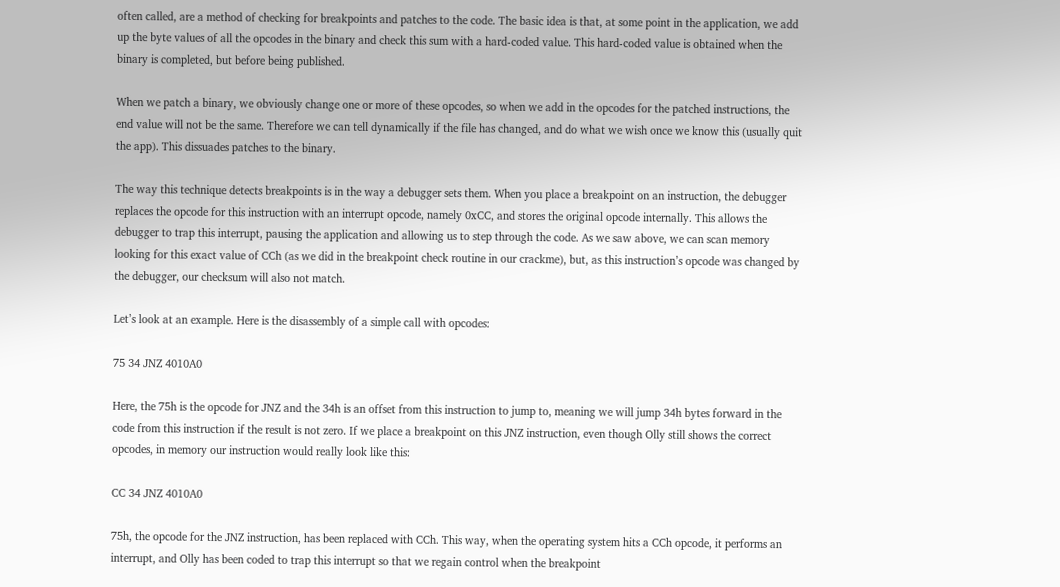often called, are a method of checking for breakpoints and patches to the code. The basic idea is that, at some point in the application, we add up the byte values of all the opcodes in the binary and check this sum with a hard-coded value. This hard-coded value is obtained when the binary is completed, but before being published.

When we patch a binary, we obviously change one or more of these opcodes, so when we add in the opcodes for the patched instructions, the end value will not be the same. Therefore we can tell dynamically if the file has changed, and do what we wish once we know this (usually quit the app). This dissuades patches to the binary.

The way this technique detects breakpoints is in the way a debugger sets them. When you place a breakpoint on an instruction, the debugger replaces the opcode for this instruction with an interrupt opcode, namely 0xCC, and stores the original opcode internally. This allows the debugger to trap this interrupt, pausing the application and allowing us to step through the code. As we saw above, we can scan memory looking for this exact value of CCh (as we did in the breakpoint check routine in our crackme), but, as this instruction’s opcode was changed by the debugger, our checksum will also not match.

Let’s look at an example. Here is the disassembly of a simple call with opcodes:

75 34 JNZ 4010A0

Here, the 75h is the opcode for JNZ and the 34h is an offset from this instruction to jump to, meaning we will jump 34h bytes forward in the code from this instruction if the result is not zero. If we place a breakpoint on this JNZ instruction, even though Olly still shows the correct opcodes, in memory our instruction would really look like this:

CC 34 JNZ 4010A0

75h, the opcode for the JNZ instruction, has been replaced with CCh. This way, when the operating system hits a CCh opcode, it performs an interrupt, and Olly has been coded to trap this interrupt so that we regain control when the breakpoint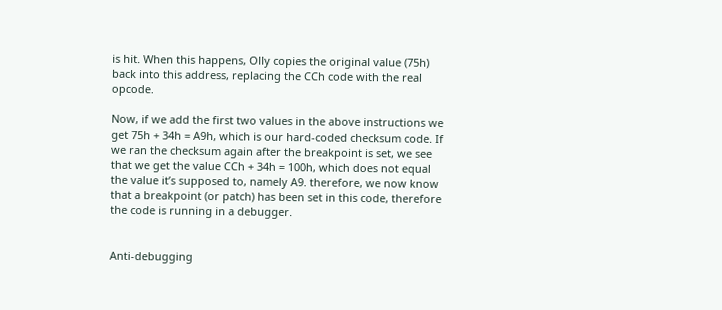is hit. When this happens, Olly copies the original value (75h) back into this address, replacing the CCh code with the real opcode.

Now, if we add the first two values in the above instructions we get 75h + 34h = A9h, which is our hard-coded checksum code. If we ran the checksum again after the breakpoint is set, we see that we get the value CCh + 34h = 100h, which does not equal the value it’s supposed to, namely A9. therefore, we now know that a breakpoint (or patch) has been set in this code, therefore the code is running in a debugger.


Anti-debugging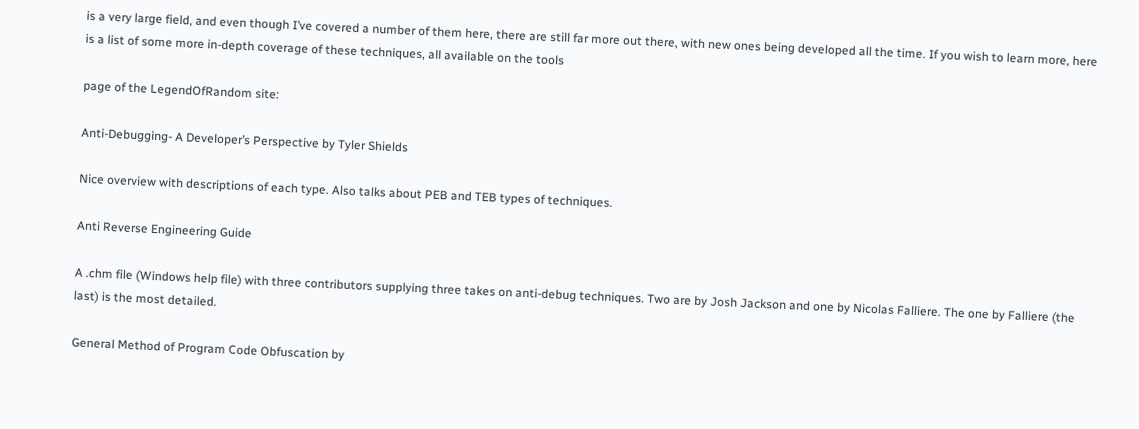is a very large field, and even though I’ve covered a number of them here, there are still far more out there, with new ones being developed all the time. If you wish to learn more, here is a list of some more in-depth coverage of these techniques, all available on the tools

page of the LegendOfRandom site:

Anti-Debugging- A Developer’s Perspective by Tyler Shields

Nice overview with descriptions of each type. Also talks about PEB and TEB types of techniques.

Anti Reverse Engineering Guide

A .chm file (Windows help file) with three contributors supplying three takes on anti-debug techniques. Two are by Josh Jackson and one by Nicolas Falliere. The one by Falliere (the last) is the most detailed.

General Method of Program Code Obfuscation by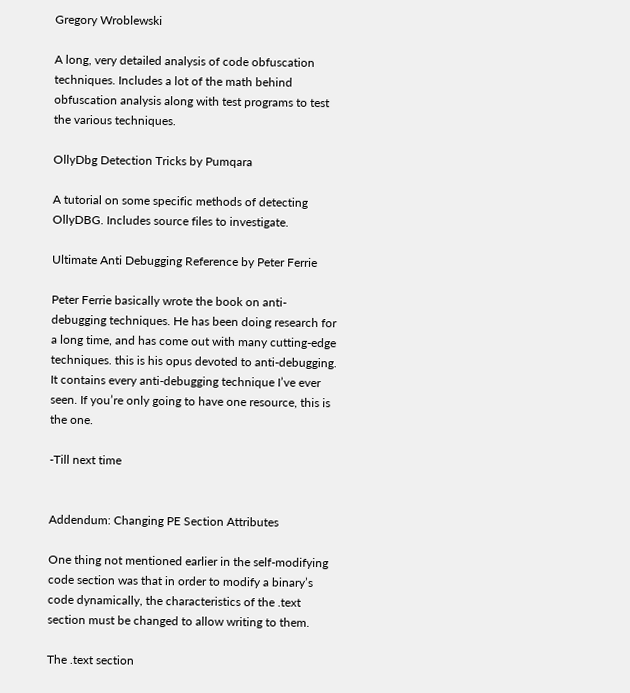Gregory Wroblewski

A long, very detailed analysis of code obfuscation techniques. Includes a lot of the math behind obfuscation analysis along with test programs to test the various techniques.

OllyDbg Detection Tricks by Pumqara

A tutorial on some specific methods of detecting OllyDBG. Includes source files to investigate.

Ultimate Anti Debugging Reference by Peter Ferrie

Peter Ferrie basically wrote the book on anti-debugging techniques. He has been doing research for a long time, and has come out with many cutting-edge techniques. this is his opus devoted to anti-debugging. It contains every anti-debugging technique I’ve ever seen. If you’re only going to have one resource, this is the one.

-Till next time


Addendum: Changing PE Section Attributes

One thing not mentioned earlier in the self-modifying code section was that in order to modify a binary’s code dynamically, the characteristics of the .text section must be changed to allow writing to them.

The .text section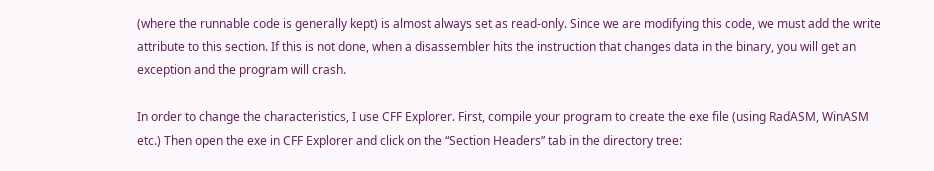(where the runnable code is generally kept) is almost always set as read-only. Since we are modifying this code, we must add the write attribute to this section. If this is not done, when a disassembler hits the instruction that changes data in the binary, you will get an exception and the program will crash.

In order to change the characteristics, I use CFF Explorer. First, compile your program to create the exe file (using RadASM, WinASM etc.) Then open the exe in CFF Explorer and click on the “Section Headers” tab in the directory tree: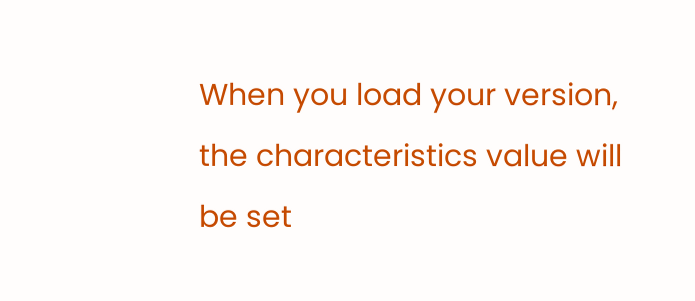When you load your version, the characteristics value will be set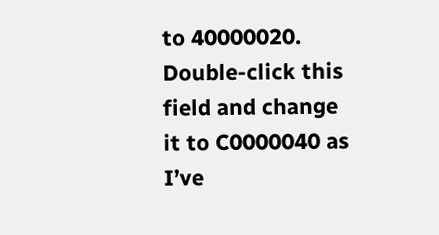to 40000020. Double-click this field and change it to C0000040 as I’ve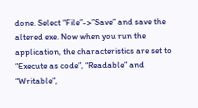done. Select “File”->”Save” and save the altered exe. Now when you run the application, the characteristics are set to “Execute as code”, “Readable” and “Writable”,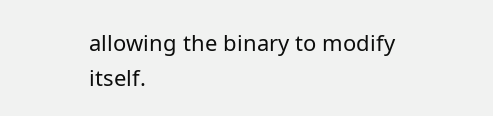allowing the binary to modify itself.